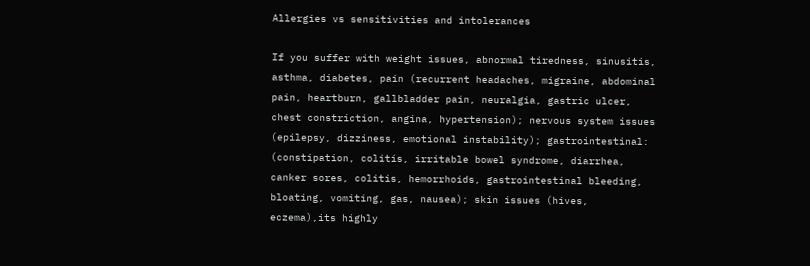Allergies vs sensitivities and intolerances

If you suffer with weight issues, abnormal tiredness, sinusitis, asthma, diabetes, pain (recurrent headaches, migraine, abdominal pain, heartburn, gallbladder pain, neuralgia, gastric ulcer, chest constriction, angina, hypertension); nervous system issues (epilepsy, dizziness, emotional instability); gastrointestinal: (constipation, colitis, irritable bowel syndrome, diarrhea, canker sores, colitis, hemorrhoids, gastrointestinal bleeding, bloating, vomiting, gas, nausea); skin issues (hives, eczema),its highly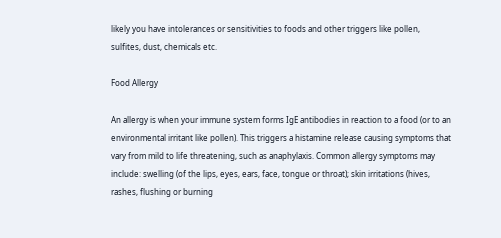likely you have intolerances or sensitivities to foods and other triggers like pollen, sulfites, dust, chemicals etc.

Food Allergy

An allergy is when your immune system forms IgE antibodies in reaction to a food (or to an environmental irritant like pollen). This triggers a histamine release causing symptoms that vary from mild to life threatening, such as anaphylaxis. Common allergy symptoms may include: swelling (of the lips, eyes, ears, face, tongue or throat); skin irritations (hives, rashes, flushing or burning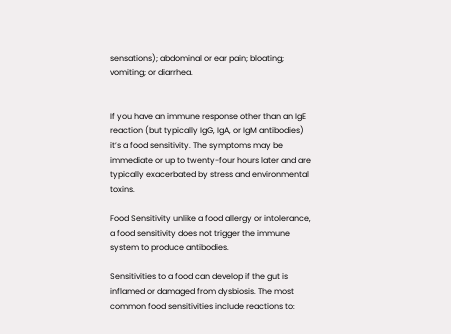sensations); abdominal or ear pain; bloating; vomiting; or diarrhea.


If you have an immune response other than an IgE reaction (but typically IgG, IgA, or IgM antibodies) it’s a food sensitivity. The symptoms may be immediate or up to twenty-four hours later and are typically exacerbated by stress and environmental toxins.

Food Sensitivity unlike a food allergy or intolerance, a food sensitivity does not trigger the immune system to produce antibodies.

Sensitivities to a food can develop if the gut is inflamed or damaged from dysbiosis. The most common food sensitivities include reactions to: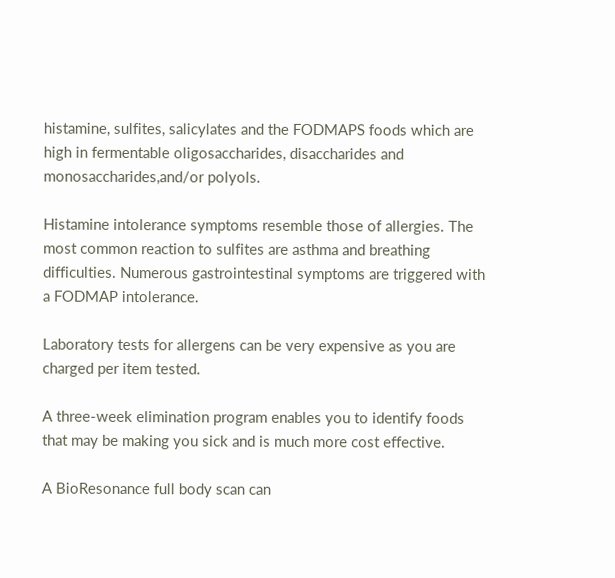histamine, sulfites, salicylates and the FODMAPS foods which are high in fermentable oligosaccharides, disaccharides and monosaccharides,and/or polyols.

Histamine intolerance symptoms resemble those of allergies. The most common reaction to sulfites are asthma and breathing difficulties. Numerous gastrointestinal symptoms are triggered with a FODMAP intolerance.

Laboratory tests for allergens can be very expensive as you are charged per item tested.

A three-week elimination program enables you to identify foods that may be making you sick and is much more cost effective.

A BioResonance full body scan can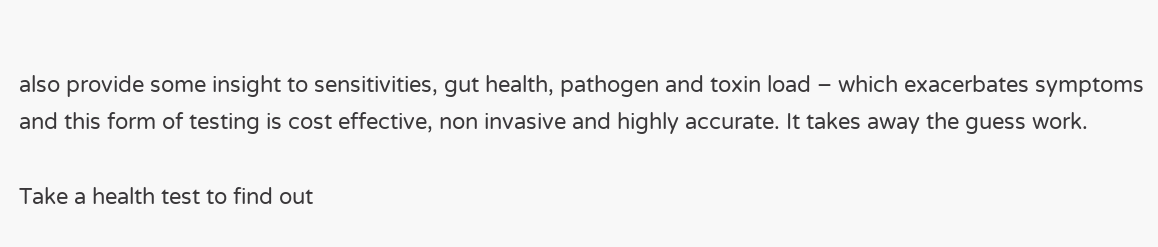also provide some insight to sensitivities, gut health, pathogen and toxin load – which exacerbates symptoms and this form of testing is cost effective, non invasive and highly accurate. It takes away the guess work.

Take a health test to find out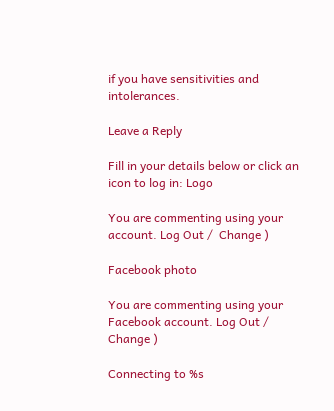if you have sensitivities and intolerances.

Leave a Reply

Fill in your details below or click an icon to log in: Logo

You are commenting using your account. Log Out /  Change )

Facebook photo

You are commenting using your Facebook account. Log Out /  Change )

Connecting to %s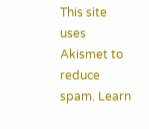This site uses Akismet to reduce spam. Learn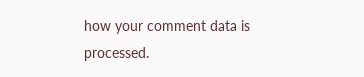how your comment data is processed.